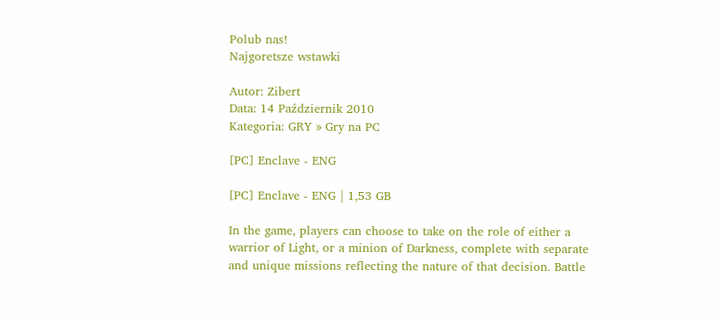Polub nas!
Najgoretsze wstawki

Autor: Zibert
Data: 14 Październik 2010
Kategoria: GRY » Gry na PC

[PC] Enclave - ENG

[PC] Enclave - ENG | 1,53 GB

In the game, players can choose to take on the role of either a warrior of Light, or a minion of Darkness, complete with separate and unique missions reflecting the nature of that decision. Battle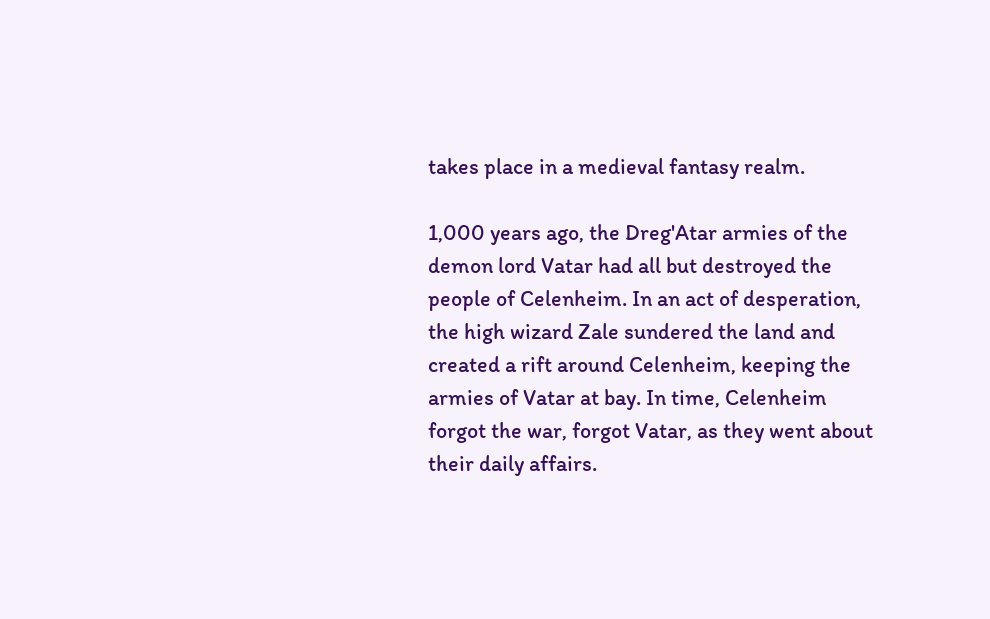takes place in a medieval fantasy realm.

1,000 years ago, the Dreg'Atar armies of the demon lord Vatar had all but destroyed the people of Celenheim. In an act of desperation, the high wizard Zale sundered the land and created a rift around Celenheim, keeping the armies of Vatar at bay. In time, Celenheim forgot the war, forgot Vatar, as they went about their daily affairs.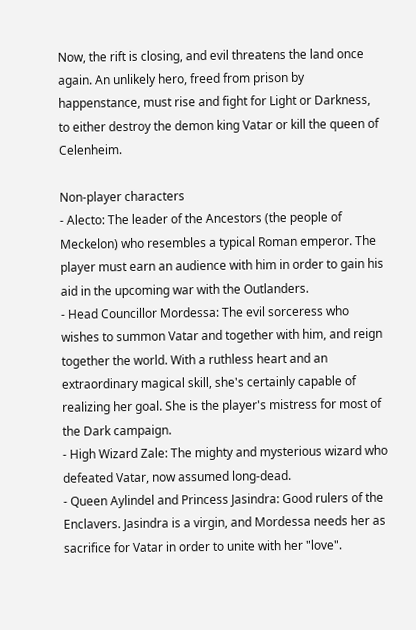Now, the rift is closing, and evil threatens the land once again. An unlikely hero, freed from prison by happenstance, must rise and fight for Light or Darkness, to either destroy the demon king Vatar or kill the queen of Celenheim.

Non-player characters
- Alecto: The leader of the Ancestors (the people of Meckelon) who resembles a typical Roman emperor. The player must earn an audience with him in order to gain his aid in the upcoming war with the Outlanders.
- Head Councillor Mordessa: The evil sorceress who wishes to summon Vatar and together with him, and reign together the world. With a ruthless heart and an extraordinary magical skill, she's certainly capable of realizing her goal. She is the player's mistress for most of the Dark campaign.
- High Wizard Zale: The mighty and mysterious wizard who defeated Vatar, now assumed long-dead.
- Queen Aylindel and Princess Jasindra: Good rulers of the Enclavers. Jasindra is a virgin, and Mordessa needs her as sacrifice for Vatar in order to unite with her "love".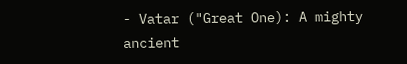- Vatar ("Great One): A mighty ancient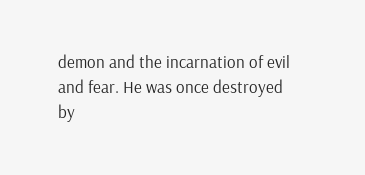demon and the incarnation of evil and fear. He was once destroyed by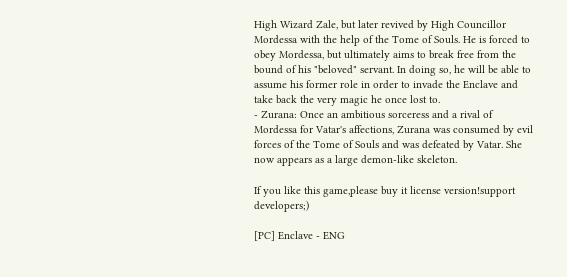High Wizard Zale, but later revived by High Councillor Mordessa with the help of the Tome of Souls. He is forced to obey Mordessa, but ultimately aims to break free from the bound of his "beloved" servant. In doing so, he will be able to assume his former role in order to invade the Enclave and take back the very magic he once lost to.
- Zurana: Once an ambitious sorceress and a rival of Mordessa for Vatar's affections, Zurana was consumed by evil forces of the Tome of Souls and was defeated by Vatar. She now appears as a large demon-like skeleton.

If you like this game,please buy it license version!support developers;)

[PC] Enclave - ENG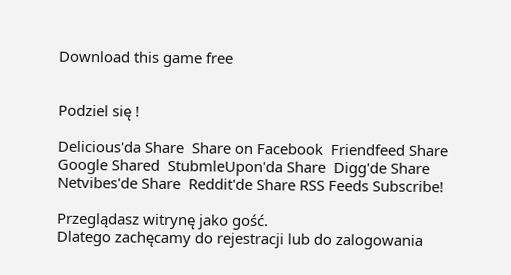Download this game free


Podziel się !

Delicious'da Share  Share on Facebook  Friendfeed Share  Google Shared  StubmleUpon'da Share  Digg'de Share  Netvibes'de Share  Reddit'de Share RSS Feeds Subscribe!

Przeglądasz witrynę jako gość.
Dlatego zachęcamy do rejestracji lub do zalogowania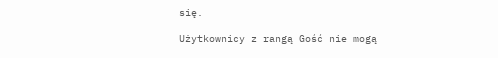się.

Użytkownicy z rangą Gość nie mogą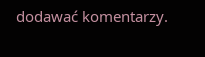dodawać komentarzy.